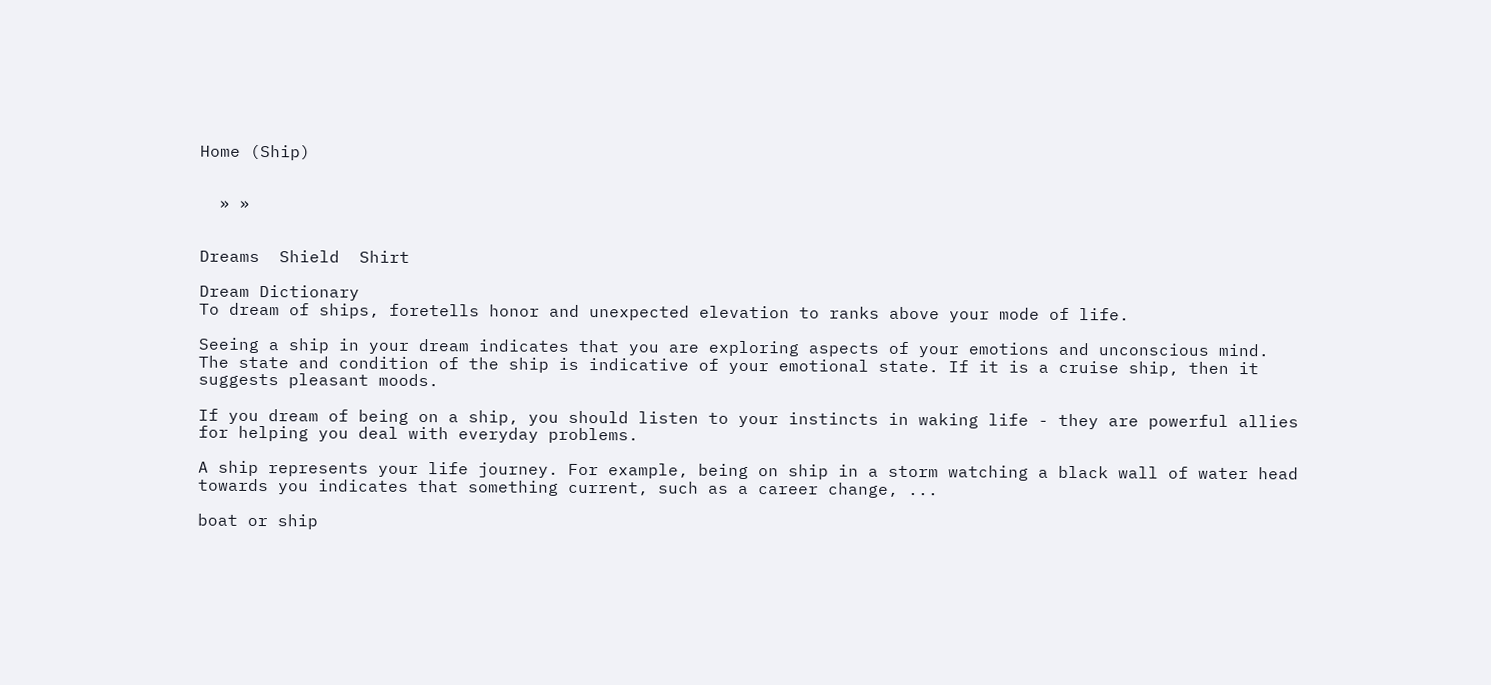Home (Ship)


  » »


Dreams  Shield  Shirt

Dream Dictionary
To dream of ships, foretells honor and unexpected elevation to ranks above your mode of life.

Seeing a ship in your dream indicates that you are exploring aspects of your emotions and unconscious mind. The state and condition of the ship is indicative of your emotional state. If it is a cruise ship, then it suggests pleasant moods.

If you dream of being on a ship, you should listen to your instincts in waking life - they are powerful allies for helping you deal with everyday problems.

A ship represents your life journey. For example, being on ship in a storm watching a black wall of water head towards you indicates that something current, such as a career change, ...

boat or ship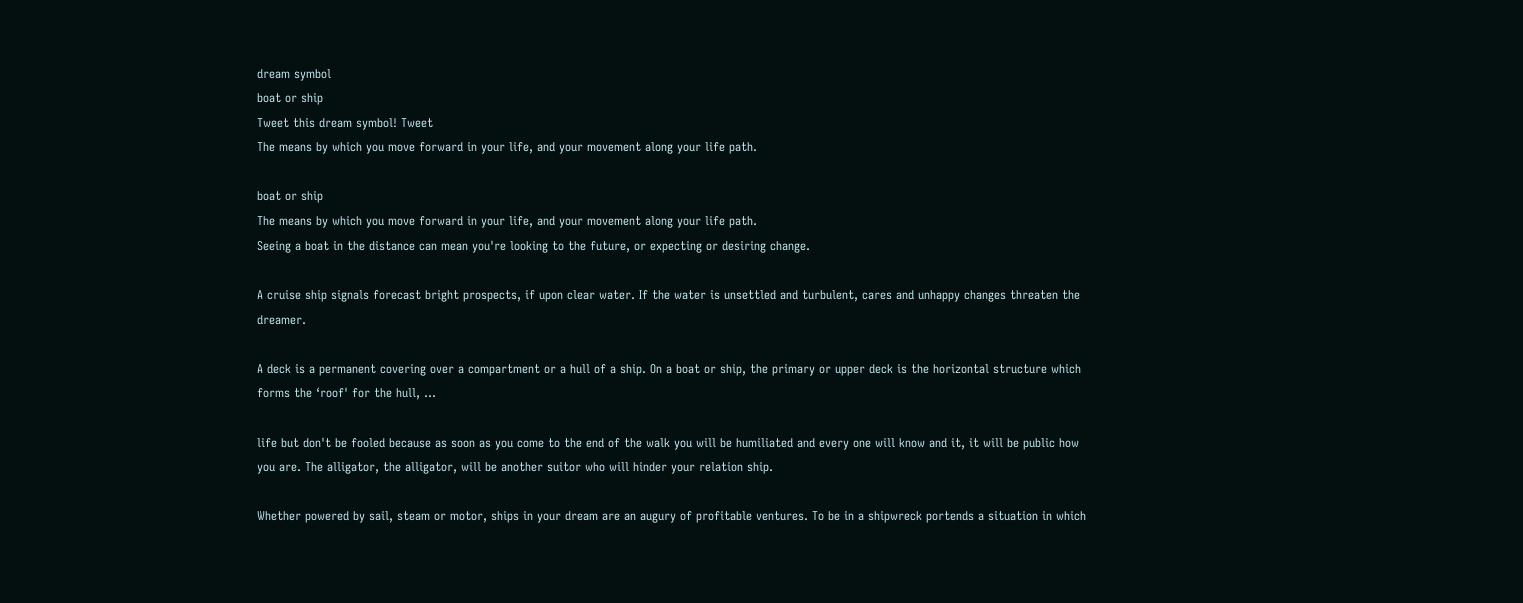dream symbol
boat or ship
Tweet this dream symbol! Tweet
The means by which you move forward in your life, and your movement along your life path.

boat or ship
The means by which you move forward in your life, and your movement along your life path.
Seeing a boat in the distance can mean you're looking to the future, or expecting or desiring change.

A cruise ship signals forecast bright prospects, if upon clear water. If the water is unsettled and turbulent, cares and unhappy changes threaten the dreamer.

A deck is a permanent covering over a compartment or a hull of a ship. On a boat or ship, the primary or upper deck is the horizontal structure which forms the ‘roof' for the hull, ...

life but don't be fooled because as soon as you come to the end of the walk you will be humiliated and every one will know and it, it will be public how you are. The alligator, the alligator, will be another suitor who will hinder your relation ship.

Whether powered by sail, steam or motor, ships in your dream are an augury of profitable ventures. To be in a shipwreck portends a situation in which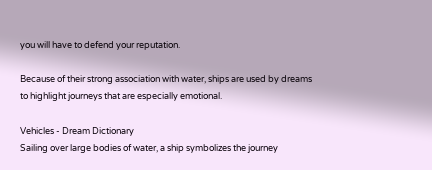you will have to defend your reputation.

Because of their strong association with water, ships are used by dreams to highlight journeys that are especially emotional.

Vehicles - Dream Dictionary
Sailing over large bodies of water, a ship symbolizes the journey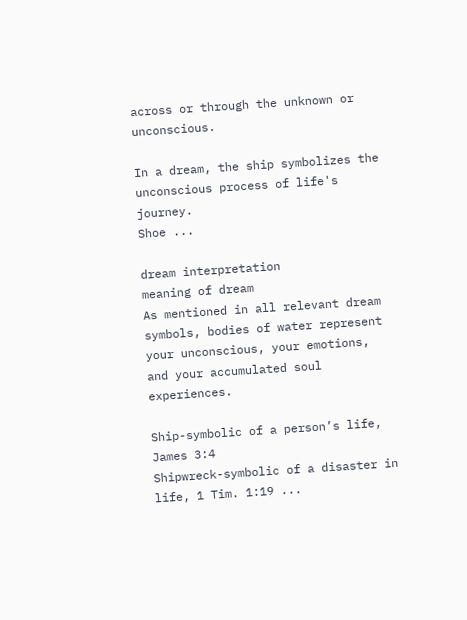across or through the unknown or unconscious.

In a dream, the ship symbolizes the unconscious process of life's journey.
Shoe ...

dream interpretation
meaning of dream
As mentioned in all relevant dream symbols, bodies of water represent your unconscious, your emotions, and your accumulated soul experiences.

Ship-symbolic of a person’s life, James 3:4
Shipwreck-symbolic of a disaster in life, 1 Tim. 1:19 ...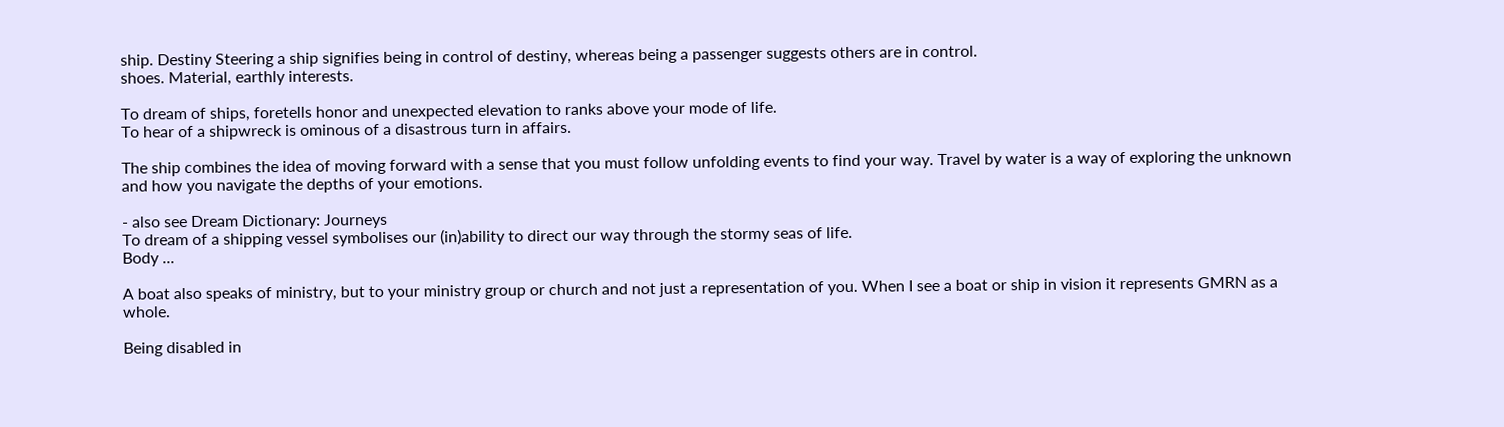ship. Destiny Steering a ship signifies being in control of destiny, whereas being a passenger suggests others are in control.
shoes. Material, earthly interests.

To dream of ships, foretells honor and unexpected elevation to ranks above your mode of life.
To hear of a shipwreck is ominous of a disastrous turn in affairs.

The ship combines the idea of moving forward with a sense that you must follow unfolding events to find your way. Travel by water is a way of exploring the unknown and how you navigate the depths of your emotions.

- also see Dream Dictionary: Journeys
To dream of a shipping vessel symbolises our (in)ability to direct our way through the stormy seas of life.
Body ...

A boat also speaks of ministry, but to your ministry group or church and not just a representation of you. When I see a boat or ship in vision it represents GMRN as a whole.

Being disabled in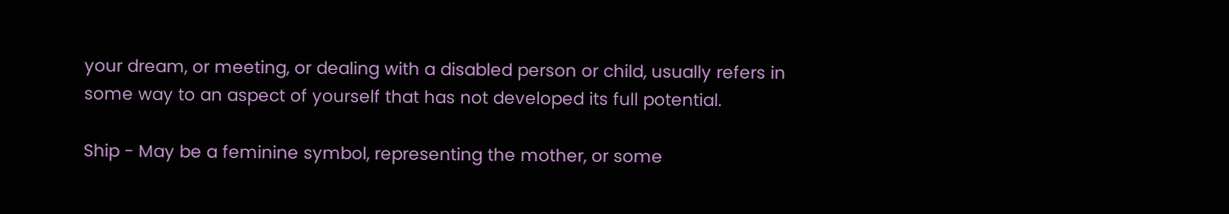your dream, or meeting, or dealing with a disabled person or child, usually refers in some way to an aspect of yourself that has not developed its full potential.

Ship - May be a feminine symbol, representing the mother, or some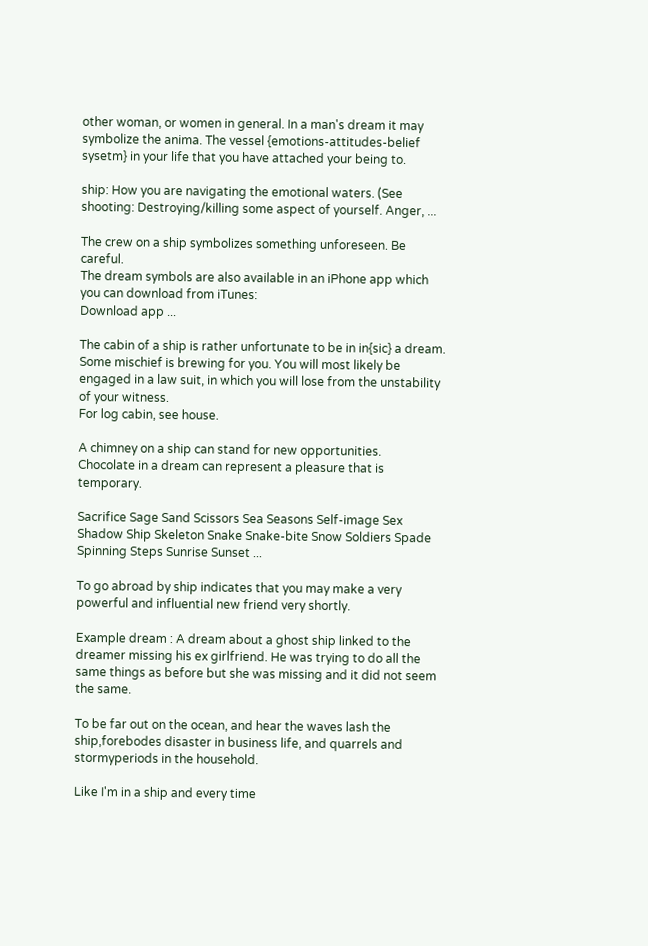other woman, or women in general. In a man's dream it may symbolize the anima. The vessel {emotions-attitudes-belief sysetm} in your life that you have attached your being to.

ship: How you are navigating the emotional waters. (See
shooting: Destroying/killing some aspect of yourself. Anger, ...

The crew on a ship symbolizes something unforeseen. Be careful.
The dream symbols are also available in an iPhone app which you can download from iTunes:
Download app ...

The cabin of a ship is rather unfortunate to be in in{sic} a dream. Some mischief is brewing for you. You will most likely be engaged in a law suit, in which you will lose from the unstability of your witness.
For log cabin, see house.

A chimney on a ship can stand for new opportunities.
Chocolate in a dream can represent a pleasure that is temporary.

Sacrifice Sage Sand Scissors Sea Seasons Self-image Sex Shadow Ship Skeleton Snake Snake-bite Snow Soldiers Spade Spinning Steps Sunrise Sunset ...

To go abroad by ship indicates that you may make a very powerful and influential new friend very shortly.

Example dream : A dream about a ghost ship linked to the dreamer missing his ex girlfriend. He was trying to do all the same things as before but she was missing and it did not seem the same.

To be far out on the ocean, and hear the waves lash the ship,forebodes disaster in business life, and quarrels and stormyperiods in the household.

Like I'm in a ship and every time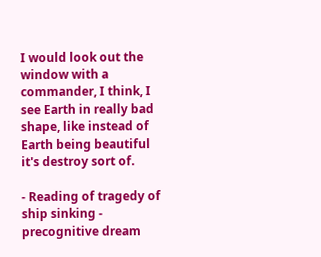I would look out the window with a commander, I think, I see Earth in really bad shape, like instead of Earth being beautiful it's destroy sort of.

- Reading of tragedy of ship sinking - precognitive dream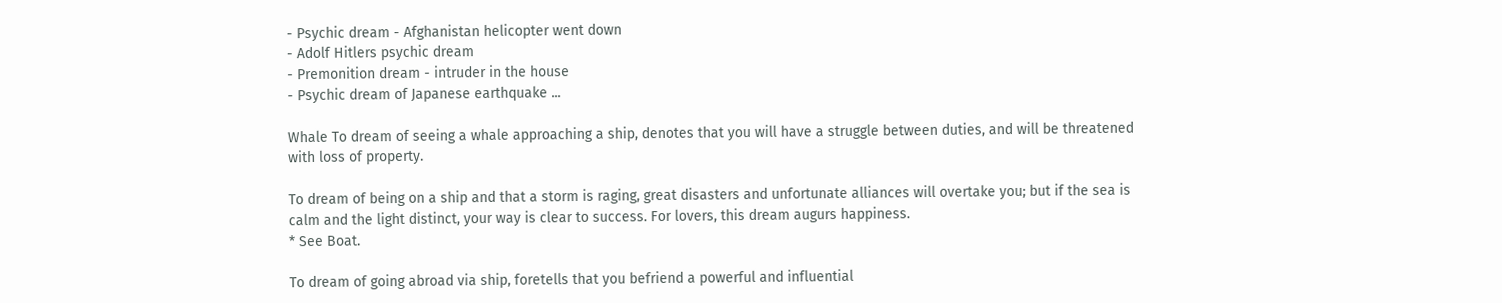- Psychic dream - Afghanistan helicopter went down
- Adolf Hitlers psychic dream
- Premonition dream - intruder in the house
- Psychic dream of Japanese earthquake ...

Whale To dream of seeing a whale approaching a ship, denotes that you will have a struggle between duties, and will be threatened with loss of property.

To dream of being on a ship and that a storm is raging, great disasters and unfortunate alliances will overtake you; but if the sea is calm and the light distinct, your way is clear to success. For lovers, this dream augurs happiness.
* See Boat.

To dream of going abroad via ship, foretells that you befriend a powerful and influential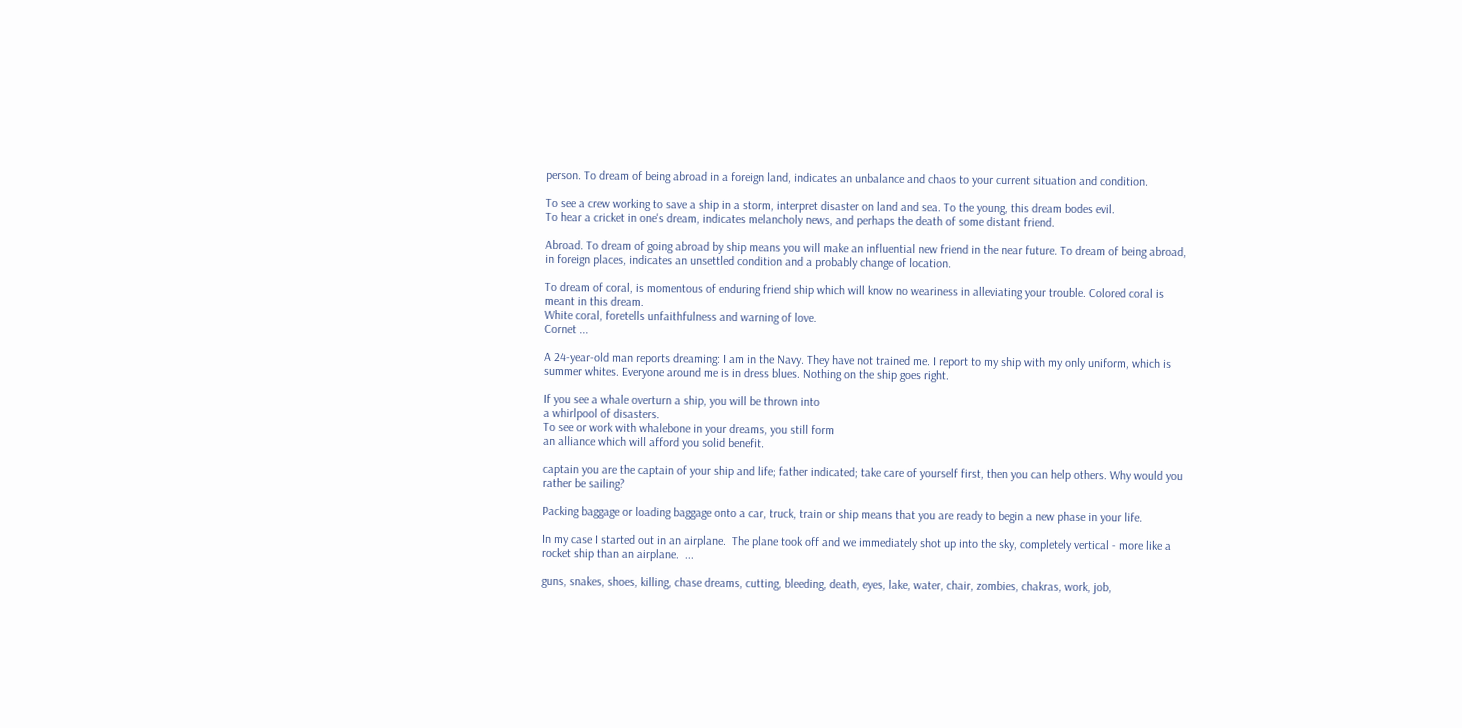person. To dream of being abroad in a foreign land, indicates an unbalance and chaos to your current situation and condition.

To see a crew working to save a ship in a storm, interpret disaster on land and sea. To the young, this dream bodes evil.
To hear a cricket in one's dream, indicates melancholy news, and perhaps the death of some distant friend.

Abroad. To dream of going abroad by ship means you will make an influential new friend in the near future. To dream of being abroad, in foreign places, indicates an unsettled condition and a probably change of location.

To dream of coral, is momentous of enduring friend ship which will know no weariness in alleviating your trouble. Colored coral is meant in this dream.
White coral, foretells unfaithfulness and warning of love.
Cornet ...

A 24-year-old man reports dreaming: I am in the Navy. They have not trained me. I report to my ship with my only uniform, which is summer whites. Everyone around me is in dress blues. Nothing on the ship goes right.

If you see a whale overturn a ship, you will be thrown into
a whirlpool of disasters.
To see or work with whalebone in your dreams, you still form
an alliance which will afford you solid benefit.

captain you are the captain of your ship and life; father indicated; take care of yourself first, then you can help others. Why would you rather be sailing?

Packing baggage or loading baggage onto a car, truck, train or ship means that you are ready to begin a new phase in your life.

In my case I started out in an airplane.  The plane took off and we immediately shot up into the sky, completely vertical - more like a rocket ship than an airplane.  ...

guns, snakes, shoes, killing, chase dreams, cutting, bleeding, death, eyes, lake, water, chair, zombies, chakras, work, job,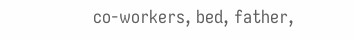co-workers, bed, father,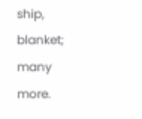ship, blanket; many more.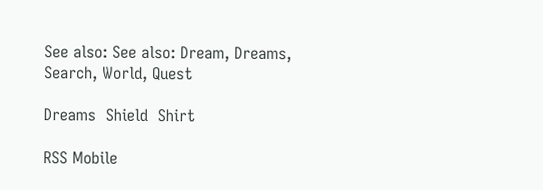See also: See also: Dream, Dreams, Search, World, Quest

Dreams  Shield  Shirt

RSS Mobile